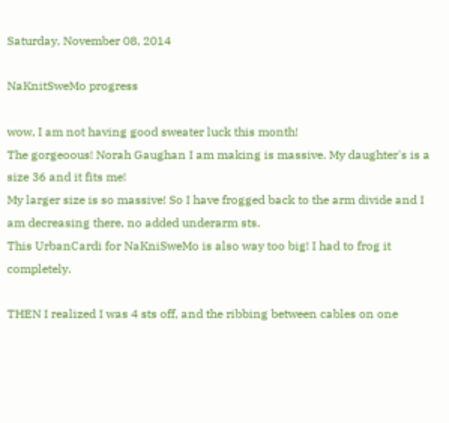Saturday, November 08, 2014

NaKnitSweMo progress

wow, I am not having good sweater luck this month!
The gorgeoous! Norah Gaughan I am making is massive. My daughter's is a size 36 and it fits me!
My larger size is so massive! So I have frogged back to the arm divide and I am decreasing there, no added underarm sts.
This UrbanCardi for NaKniSweMo is also way too big! I had to frog it completely.

THEN I realized I was 4 sts off, and the ribbing between cables on one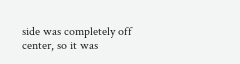side was completely off center, so it was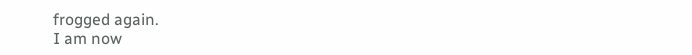frogged again.
I am now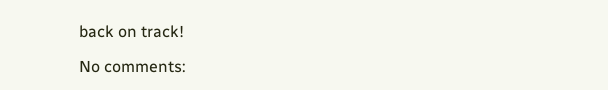back on track!

No comments: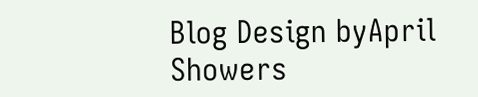Blog Design byApril Showers